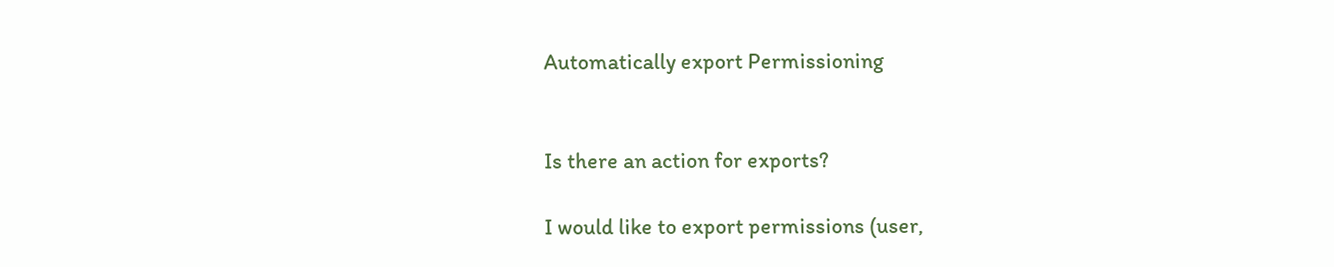Automatically export Permissioning


Is there an action for exports?

I would like to export permissions (user,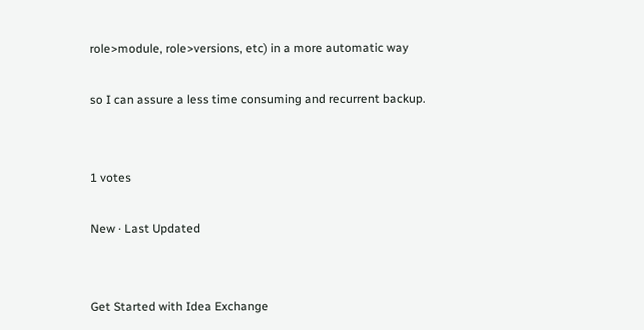role>module, role>versions, etc) in a more automatic way

so I can assure a less time consuming and recurrent backup.


1 votes

New · Last Updated


Get Started with Idea Exchange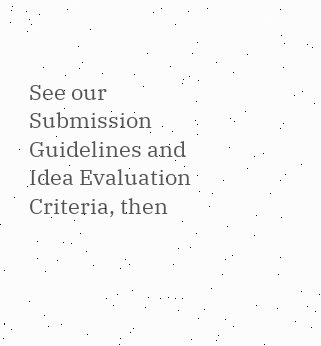See our Submission Guidelines and Idea Evaluation Criteria, then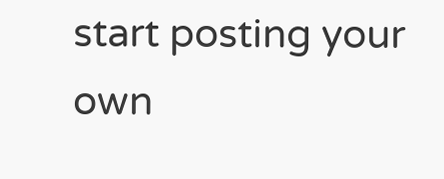start posting your own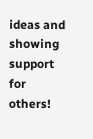ideas and showing support for others!